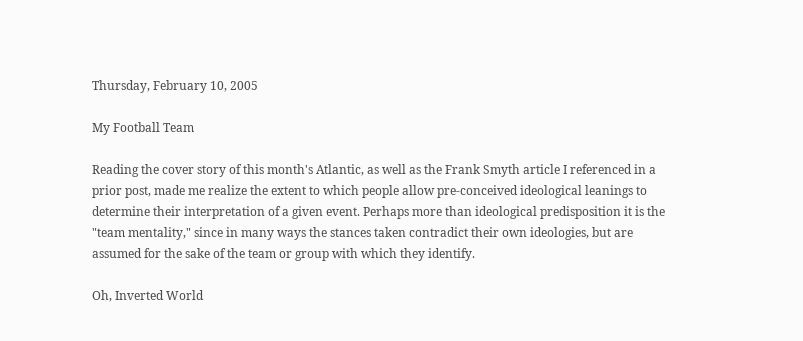Thursday, February 10, 2005

My Football Team

Reading the cover story of this month's Atlantic, as well as the Frank Smyth article I referenced in a prior post, made me realize the extent to which people allow pre-conceived ideological leanings to determine their interpretation of a given event. Perhaps more than ideological predisposition it is the "team mentality," since in many ways the stances taken contradict their own ideologies, but are assumed for the sake of the team or group with which they identify.

Oh, Inverted World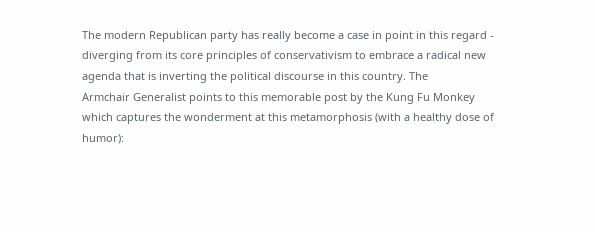The modern Republican party has really become a case in point in this regard - diverging from its core principles of conservativism to embrace a radical new agenda that is inverting the political discourse in this country. The
Armchair Generalist points to this memorable post by the Kung Fu Monkey which captures the wonderment at this metamorphosis (with a healthy dose of humor):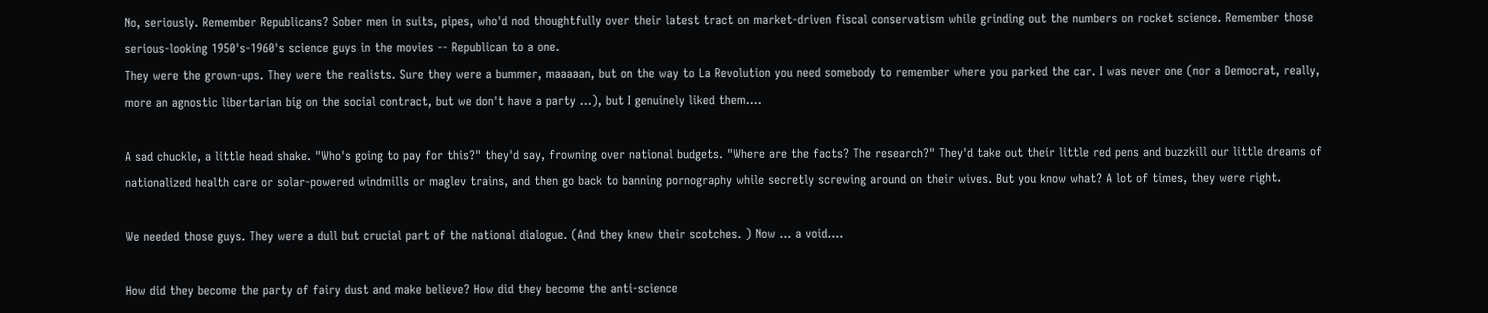No, seriously. Remember Republicans? Sober men in suits, pipes, who'd nod thoughtfully over their latest tract on market-driven fiscal conservatism while grinding out the numbers on rocket science. Remember those serious-looking 1950's-1960's science guys in the movies -- Republican to a one.
They were the grown-ups. They were the realists. Sure they were a bummer, maaaaan, but on the way to La Revolution you need somebody to remember where you parked the car. I was never one (nor a Democrat, really, more an agnostic libertarian big on the social contract, but we don't have a party ...), but I genuinely liked them....

A sad chuckle, a little head shake. "Who's going to pay for this?" they'd say, frowning over national budgets. "Where are the facts? The research?" They'd take out their little red pens and buzzkill our little dreams of nationalized health care or solar-powered windmills or maglev trains, and then go back to banning pornography while secretly screwing around on their wives. But you know what? A lot of times, they were right.

We needed those guys. They were a dull but crucial part of the national dialogue. (And they knew their scotches. ) Now ... a void....

How did they become the party of fairy dust and make believe? How did they become the anti-science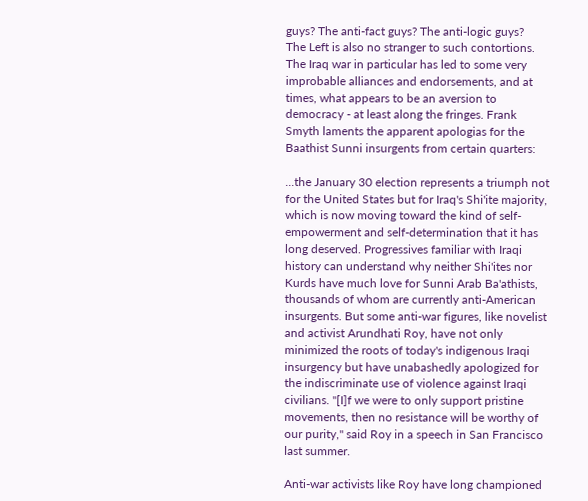guys? The anti-fact guys? The anti-logic guys?
The Left is also no stranger to such contortions. The Iraq war in particular has led to some very improbable alliances and endorsements, and at times, what appears to be an aversion to democracy - at least along the fringes. Frank Smyth laments the apparent apologias for the Baathist Sunni insurgents from certain quarters:

...the January 30 election represents a triumph not for the United States but for Iraq's Shi'ite majority, which is now moving toward the kind of self-empowerment and self-determination that it has long deserved. Progressives familiar with Iraqi history can understand why neither Shi'ites nor Kurds have much love for Sunni Arab Ba'athists, thousands of whom are currently anti-American insurgents. But some anti-war figures, like novelist and activist Arundhati Roy, have not only minimized the roots of today's indigenous Iraqi insurgency but have unabashedly apologized for the indiscriminate use of violence against Iraqi civilians. "[I]f we were to only support pristine movements, then no resistance will be worthy of our purity," said Roy in a speech in San Francisco last summer.

Anti-war activists like Roy have long championed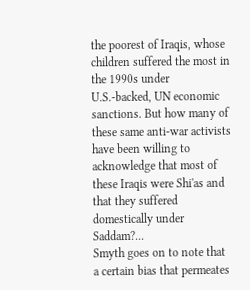the poorest of Iraqis, whose children suffered the most in the 1990s under U.S.-backed, UN economic sanctions. But how many of these same anti-war activists have been willing to acknowledge that most of these Iraqis were Shi'as and that they suffered domestically under Saddam?...
Smyth goes on to note that a certain bias that permeates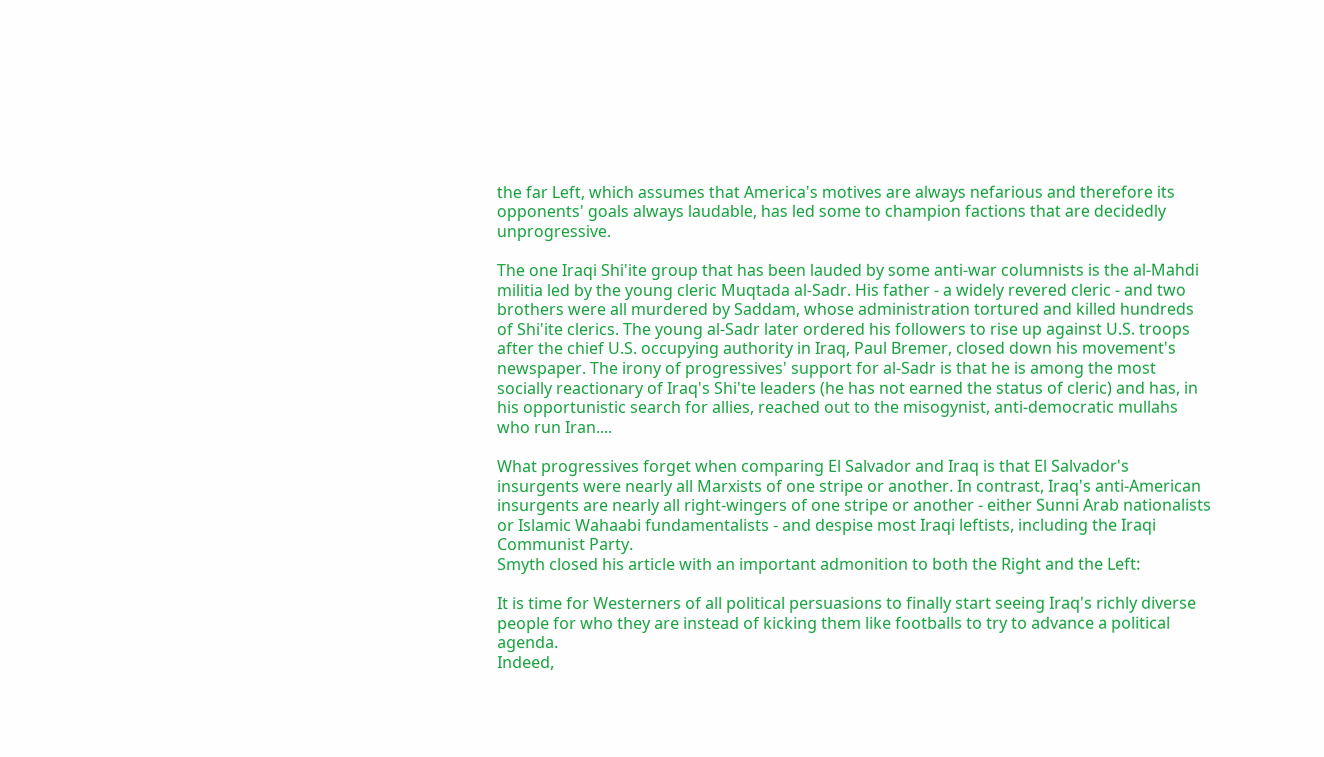the far Left, which assumes that America's motives are always nefarious and therefore its opponents' goals always laudable, has led some to champion factions that are decidedly unprogressive.

The one Iraqi Shi'ite group that has been lauded by some anti-war columnists is the al-Mahdi militia led by the young cleric Muqtada al-Sadr. His father - a widely revered cleric - and two brothers were all murdered by Saddam, whose administration tortured and killed hundreds of Shi'ite clerics. The young al-Sadr later ordered his followers to rise up against U.S. troops after the chief U.S. occupying authority in Iraq, Paul Bremer, closed down his movement's newspaper. The irony of progressives' support for al-Sadr is that he is among the most socially reactionary of Iraq's Shi'te leaders (he has not earned the status of cleric) and has, in his opportunistic search for allies, reached out to the misogynist, anti-democratic mullahs who run Iran....

What progressives forget when comparing El Salvador and Iraq is that El Salvador's insurgents were nearly all Marxists of one stripe or another. In contrast, Iraq's anti-American insurgents are nearly all right-wingers of one stripe or another - either Sunni Arab nationalists or Islamic Wahaabi fundamentalists - and despise most Iraqi leftists, including the Iraqi Communist Party.
Smyth closed his article with an important admonition to both the Right and the Left:

It is time for Westerners of all political persuasions to finally start seeing Iraq's richly diverse people for who they are instead of kicking them like footballs to try to advance a political agenda.
Indeed,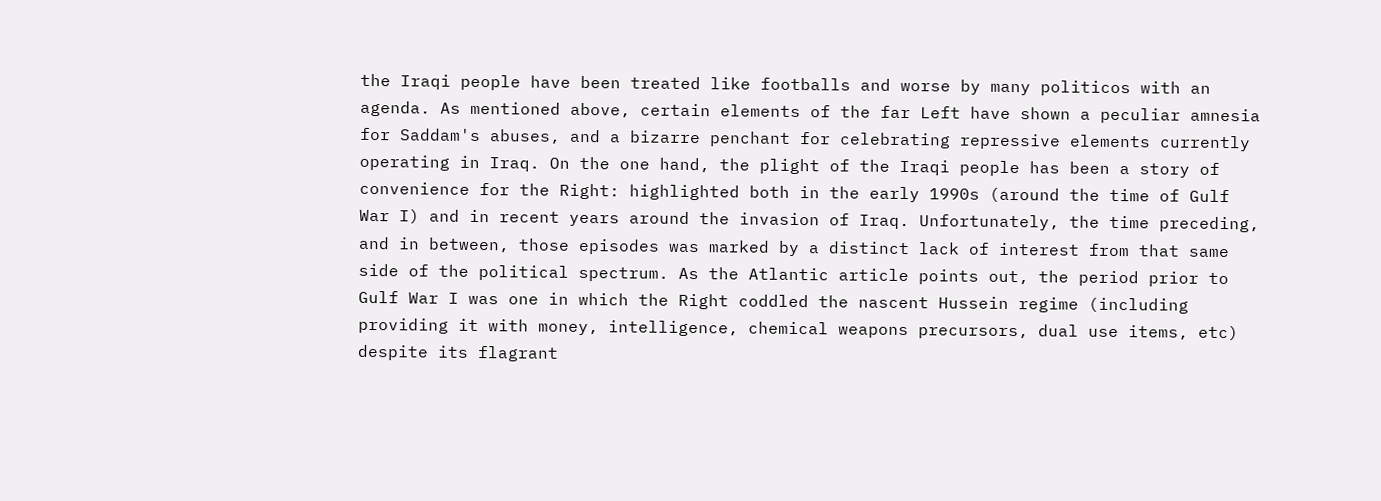the Iraqi people have been treated like footballs and worse by many politicos with an agenda. As mentioned above, certain elements of the far Left have shown a peculiar amnesia for Saddam's abuses, and a bizarre penchant for celebrating repressive elements currently operating in Iraq. On the one hand, the plight of the Iraqi people has been a story of convenience for the Right: highlighted both in the early 1990s (around the time of Gulf War I) and in recent years around the invasion of Iraq. Unfortunately, the time preceding, and in between, those episodes was marked by a distinct lack of interest from that same side of the political spectrum. As the Atlantic article points out, the period prior to Gulf War I was one in which the Right coddled the nascent Hussein regime (including providing it with money, intelligence, chemical weapons precursors, dual use items, etc) despite its flagrant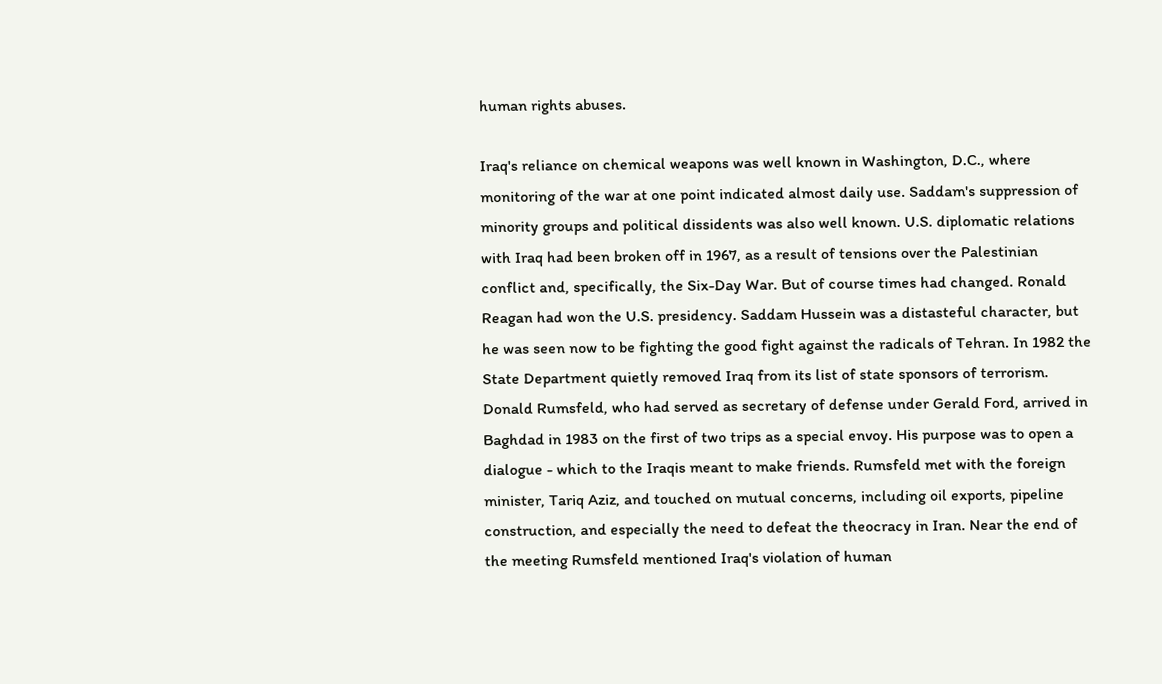human rights abuses.

Iraq's reliance on chemical weapons was well known in Washington, D.C., where monitoring of the war at one point indicated almost daily use. Saddam's suppression of minority groups and political dissidents was also well known. U.S. diplomatic relations with Iraq had been broken off in 1967, as a result of tensions over the Palestinian conflict and, specifically, the Six-Day War. But of course times had changed. Ronald Reagan had won the U.S. presidency. Saddam Hussein was a distasteful character, but he was seen now to be fighting the good fight against the radicals of Tehran. In 1982 the State Department quietly removed Iraq from its list of state sponsors of terrorism. Donald Rumsfeld, who had served as secretary of defense under Gerald Ford, arrived in Baghdad in 1983 on the first of two trips as a special envoy. His purpose was to open a dialogue - which to the Iraqis meant to make friends. Rumsfeld met with the foreign minister, Tariq Aziz, and touched on mutual concerns, including oil exports, pipeline construction, and especially the need to defeat the theocracy in Iran. Near the end of the meeting Rumsfeld mentioned Iraq's violation of human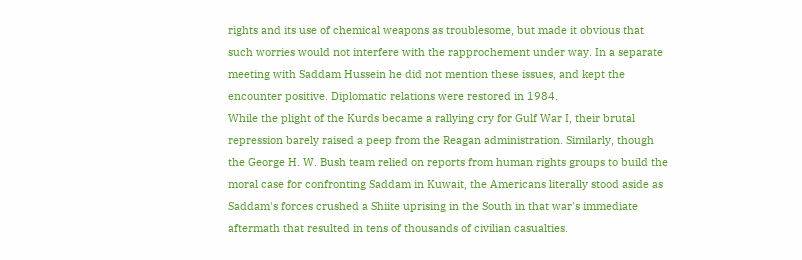rights and its use of chemical weapons as troublesome, but made it obvious that such worries would not interfere with the rapprochement under way. In a separate meeting with Saddam Hussein he did not mention these issues, and kept the encounter positive. Diplomatic relations were restored in 1984.
While the plight of the Kurds became a rallying cry for Gulf War I, their brutal repression barely raised a peep from the Reagan administration. Similarly, though the George H. W. Bush team relied on reports from human rights groups to build the moral case for confronting Saddam in Kuwait, the Americans literally stood aside as Saddam's forces crushed a Shiite uprising in the South in that war's immediate aftermath that resulted in tens of thousands of civilian casualties.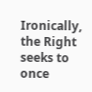Ironically, the Right seeks to once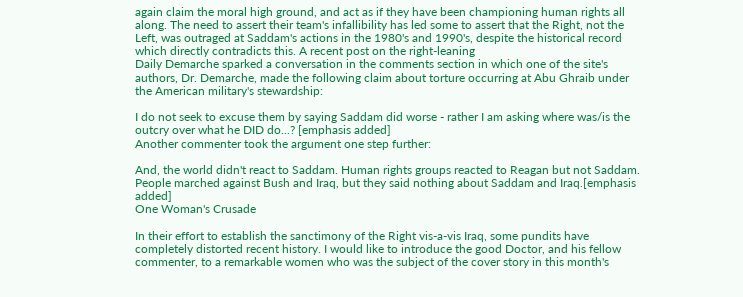again claim the moral high ground, and act as if they have been championing human rights all along. The need to assert their team's infallibility has led some to assert that the Right, not the Left, was outraged at Saddam's actions in the 1980's and 1990's, despite the historical record which directly contradicts this. A recent post on the right-leaning
Daily Demarche sparked a conversation in the comments section in which one of the site's authors, Dr. Demarche, made the following claim about torture occurring at Abu Ghraib under the American military's stewardship:

I do not seek to excuse them by saying Saddam did worse - rather I am asking where was/is the outcry over what he DID do...? [emphasis added]
Another commenter took the argument one step further:

And, the world didn't react to Saddam. Human rights groups reacted to Reagan but not Saddam. People marched against Bush and Iraq, but they said nothing about Saddam and Iraq.[emphasis added]
One Woman's Crusade

In their effort to establish the sanctimony of the Right vis-a-vis Iraq, some pundits have completely distorted recent history. I would like to introduce the good Doctor, and his fellow commenter, to a remarkable women who was the subject of the cover story in this month's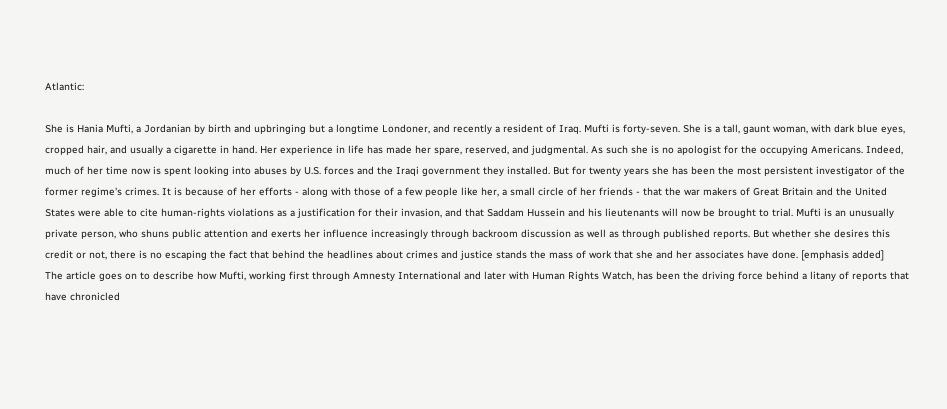Atlantic:

She is Hania Mufti, a Jordanian by birth and upbringing but a longtime Londoner, and recently a resident of Iraq. Mufti is forty-seven. She is a tall, gaunt woman, with dark blue eyes, cropped hair, and usually a cigarette in hand. Her experience in life has made her spare, reserved, and judgmental. As such she is no apologist for the occupying Americans. Indeed, much of her time now is spent looking into abuses by U.S. forces and the Iraqi government they installed. But for twenty years she has been the most persistent investigator of the former regime's crimes. It is because of her efforts - along with those of a few people like her, a small circle of her friends - that the war makers of Great Britain and the United States were able to cite human-rights violations as a justification for their invasion, and that Saddam Hussein and his lieutenants will now be brought to trial. Mufti is an unusually private person, who shuns public attention and exerts her influence increasingly through backroom discussion as well as through published reports. But whether she desires this credit or not, there is no escaping the fact that behind the headlines about crimes and justice stands the mass of work that she and her associates have done. [emphasis added]
The article goes on to describe how Mufti, working first through Amnesty International and later with Human Rights Watch, has been the driving force behind a litany of reports that have chronicled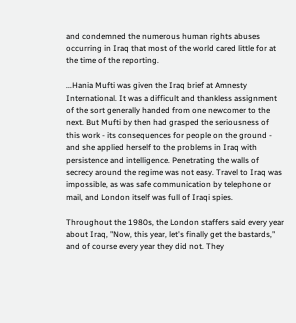and condemned the numerous human rights abuses occurring in Iraq that most of the world cared little for at the time of the reporting.

...Hania Mufti was given the Iraq brief at Amnesty International. It was a difficult and thankless assignment of the sort generally handed from one newcomer to the next. But Mufti by then had grasped the seriousness of this work - its consequences for people on the ground - and she applied herself to the problems in Iraq with persistence and intelligence. Penetrating the walls of secrecy around the regime was not easy. Travel to Iraq was impossible, as was safe communication by telephone or mail, and London itself was full of Iraqi spies.

Throughout the 1980s, the London staffers said every year about Iraq, "Now, this year, let's finally get the bastards," and of course every year they did not. They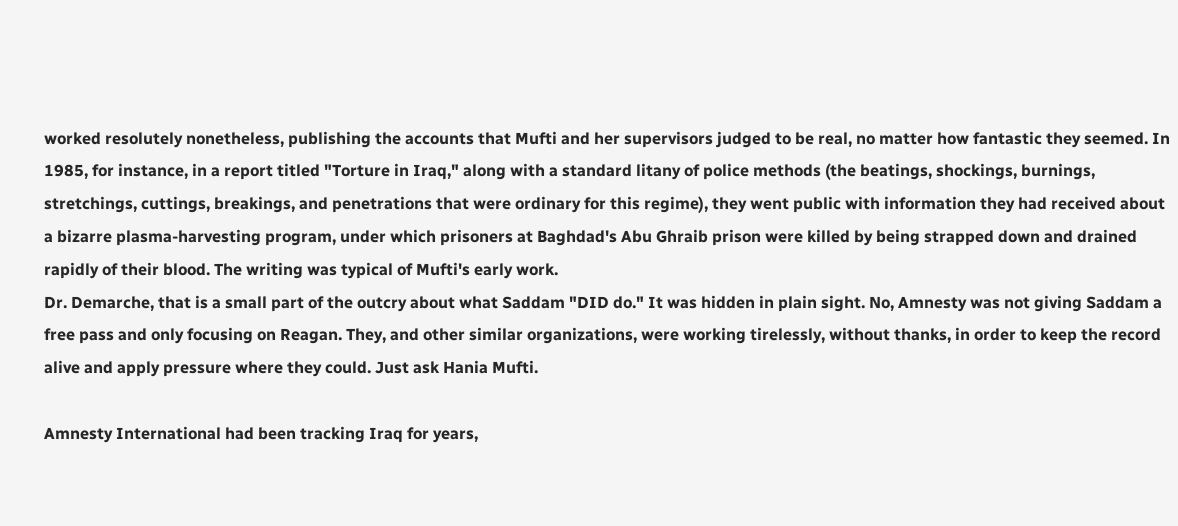worked resolutely nonetheless, publishing the accounts that Mufti and her supervisors judged to be real, no matter how fantastic they seemed. In 1985, for instance, in a report titled "Torture in Iraq," along with a standard litany of police methods (the beatings, shockings, burnings, stretchings, cuttings, breakings, and penetrations that were ordinary for this regime), they went public with information they had received about a bizarre plasma-harvesting program, under which prisoners at Baghdad's Abu Ghraib prison were killed by being strapped down and drained rapidly of their blood. The writing was typical of Mufti's early work.
Dr. Demarche, that is a small part of the outcry about what Saddam "DID do." It was hidden in plain sight. No, Amnesty was not giving Saddam a free pass and only focusing on Reagan. They, and other similar organizations, were working tirelessly, without thanks, in order to keep the record alive and apply pressure where they could. Just ask Hania Mufti.

Amnesty International had been tracking Iraq for years,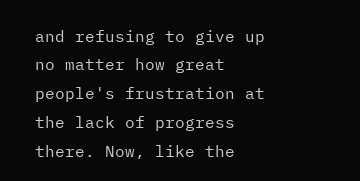and refusing to give up no matter how great people's frustration at the lack of progress there. Now, like the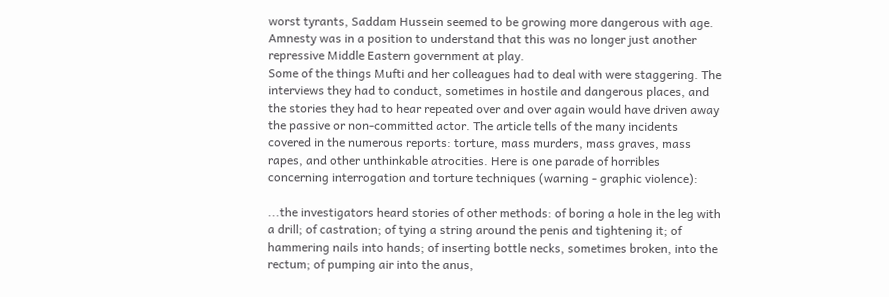worst tyrants, Saddam Hussein seemed to be growing more dangerous with age. Amnesty was in a position to understand that this was no longer just another repressive Middle Eastern government at play.
Some of the things Mufti and her colleagues had to deal with were staggering. The interviews they had to conduct, sometimes in hostile and dangerous places, and the stories they had to hear repeated over and over again would have driven away the passive or non-committed actor. The article tells of the many incidents covered in the numerous reports: torture, mass murders, mass graves, mass rapes, and other unthinkable atrocities. Here is one parade of horribles concerning interrogation and torture techniques (warning - graphic violence):

...the investigators heard stories of other methods: of boring a hole in the leg with a drill; of castration; of tying a string around the penis and tightening it; of hammering nails into hands; of inserting bottle necks, sometimes broken, into the rectum; of pumping air into the anus,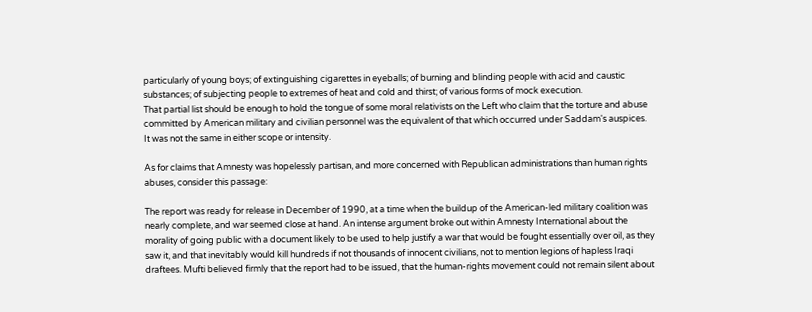particularly of young boys; of extinguishing cigarettes in eyeballs; of burning and blinding people with acid and caustic substances; of subjecting people to extremes of heat and cold and thirst; of various forms of mock execution.
That partial list should be enough to hold the tongue of some moral relativists on the Left who claim that the torture and abuse committed by American military and civilian personnel was the equivalent of that which occurred under Saddam's auspices. It was not the same in either scope or intensity.

As for claims that Amnesty was hopelessly partisan, and more concerned with Republican administrations than human rights abuses, consider this passage:

The report was ready for release in December of 1990, at a time when the buildup of the American-led military coalition was nearly complete, and war seemed close at hand. An intense argument broke out within Amnesty International about the morality of going public with a document likely to be used to help justify a war that would be fought essentially over oil, as they saw it, and that inevitably would kill hundreds if not thousands of innocent civilians, not to mention legions of hapless Iraqi draftees. Mufti believed firmly that the report had to be issued, that the human-rights movement could not remain silent about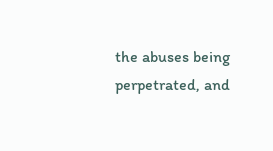the abuses being perpetrated, and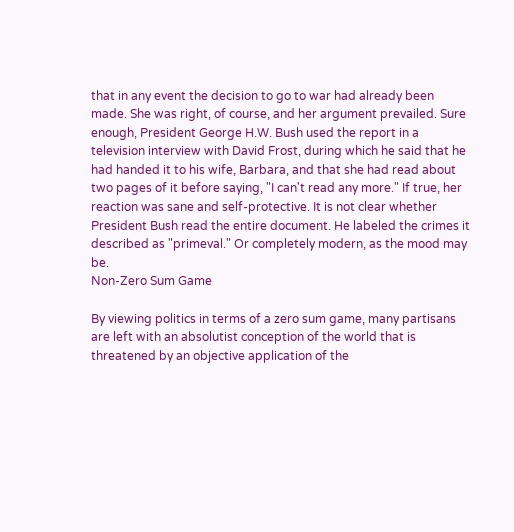that in any event the decision to go to war had already been made. She was right, of course, and her argument prevailed. Sure enough, President George H.W. Bush used the report in a television interview with David Frost, during which he said that he had handed it to his wife, Barbara, and that she had read about two pages of it before saying, "I can't read any more." If true, her reaction was sane and self-protective. It is not clear whether President Bush read the entire document. He labeled the crimes it described as "primeval." Or completely modern, as the mood may be.
Non-Zero Sum Game

By viewing politics in terms of a zero sum game, many partisans are left with an absolutist conception of the world that is threatened by an objective application of the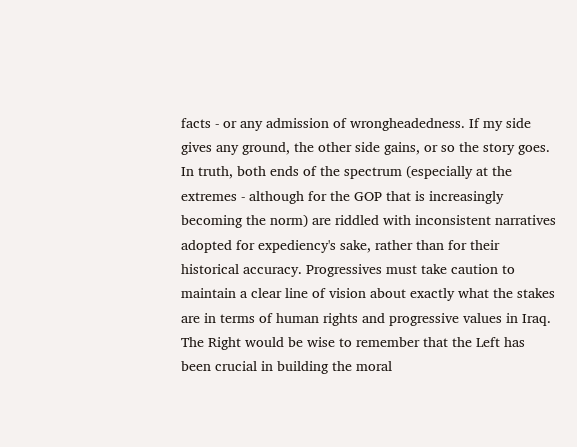facts - or any admission of wrongheadedness. If my side gives any ground, the other side gains, or so the story goes. In truth, both ends of the spectrum (especially at the extremes - although for the GOP that is increasingly becoming the norm) are riddled with inconsistent narratives adopted for expediency's sake, rather than for their historical accuracy. Progressives must take caution to maintain a clear line of vision about exactly what the stakes are in terms of human rights and progressive values in Iraq. The Right would be wise to remember that the Left has been crucial in building the moral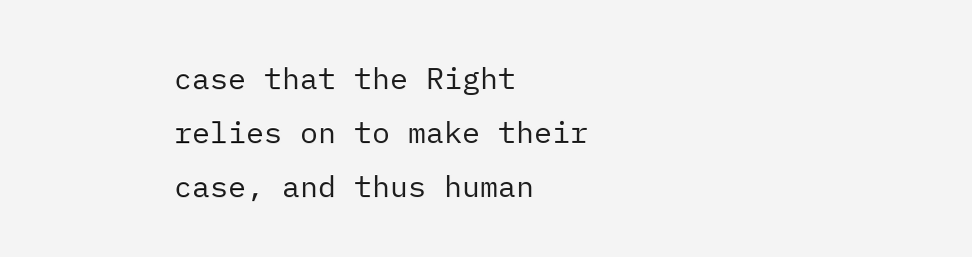case that the Right relies on to make their case, and thus human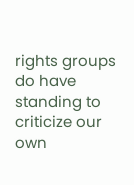rights groups do have standing to criticize our own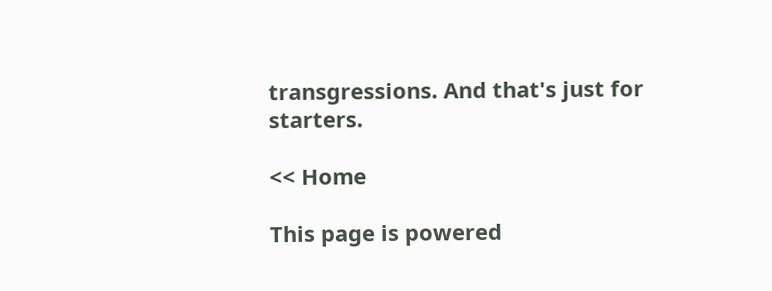transgressions. And that's just for starters.

<< Home

This page is powered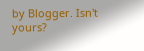by Blogger. Isn't yours?